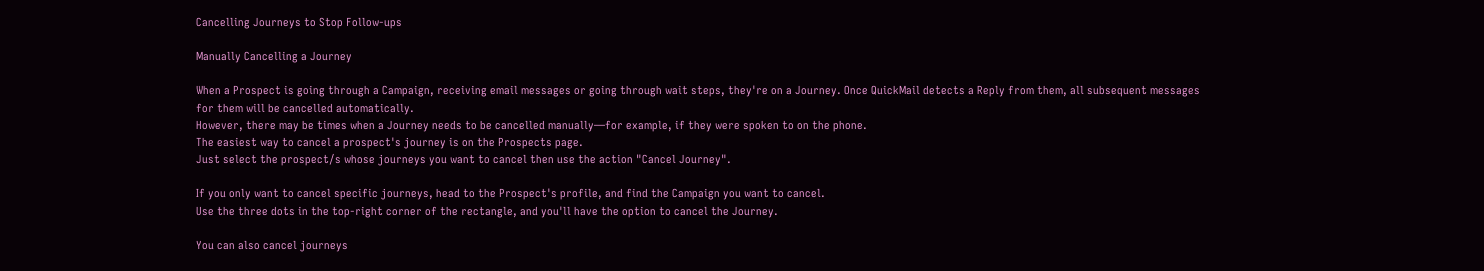Cancelling Journeys to Stop Follow-ups

Manually Cancelling a Journey

When a Prospect is going through a Campaign, receiving email messages or going through wait steps, they're on a Journey. Once QuickMail detects a Reply from them, all subsequent messages for them will be cancelled automatically.
However, there may be times when a Journey needs to be cancelled manually—for example, if they were spoken to on the phone.
The easiest way to cancel a prospect's journey is on the Prospects page.
Just select the prospect/s whose journeys you want to cancel then use the action "Cancel Journey".

If you only want to cancel specific journeys, head to the Prospect's profile, and find the Campaign you want to cancel.
Use the three dots in the top-right corner of the rectangle, and you'll have the option to cancel the Journey.

You can also cancel journeys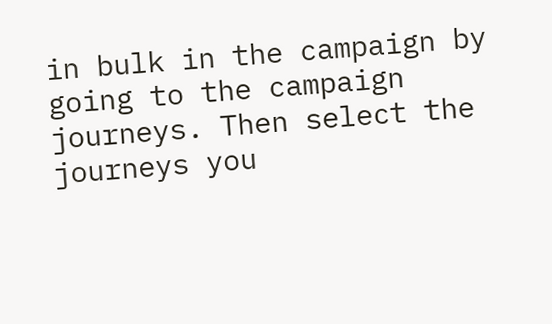in bulk in the campaign by going to the campaign journeys. Then select the journeys you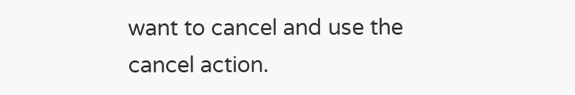want to cancel and use the cancel action.